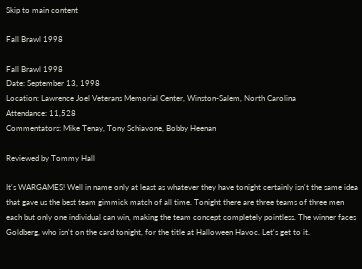Skip to main content

Fall Brawl 1998

Fall Brawl 1998
Date: September 13, 1998
Location: Lawrence Joel Veterans Memorial Center, Winston-Salem, North Carolina
Attendance: 11,528
Commentators: Mike Tenay, Tony Schiavone, Bobby Heenan

Reviewed by Tommy Hall

It's WARGAMES! Well in name only at least as whatever they have tonight certainly isn't the same idea that gave us the best team gimmick match of all time. Tonight there are three teams of three men each but only one individual can win, making the team concept completely pointless. The winner faces Goldberg, who isn't on the card tonight, for the title at Halloween Havoc. Let's get to it.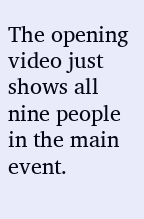The opening video just shows all nine people in the main event.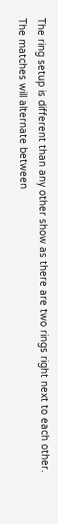The ring setup is different than any other show as there are two rings right next to each other. The matches will alternate between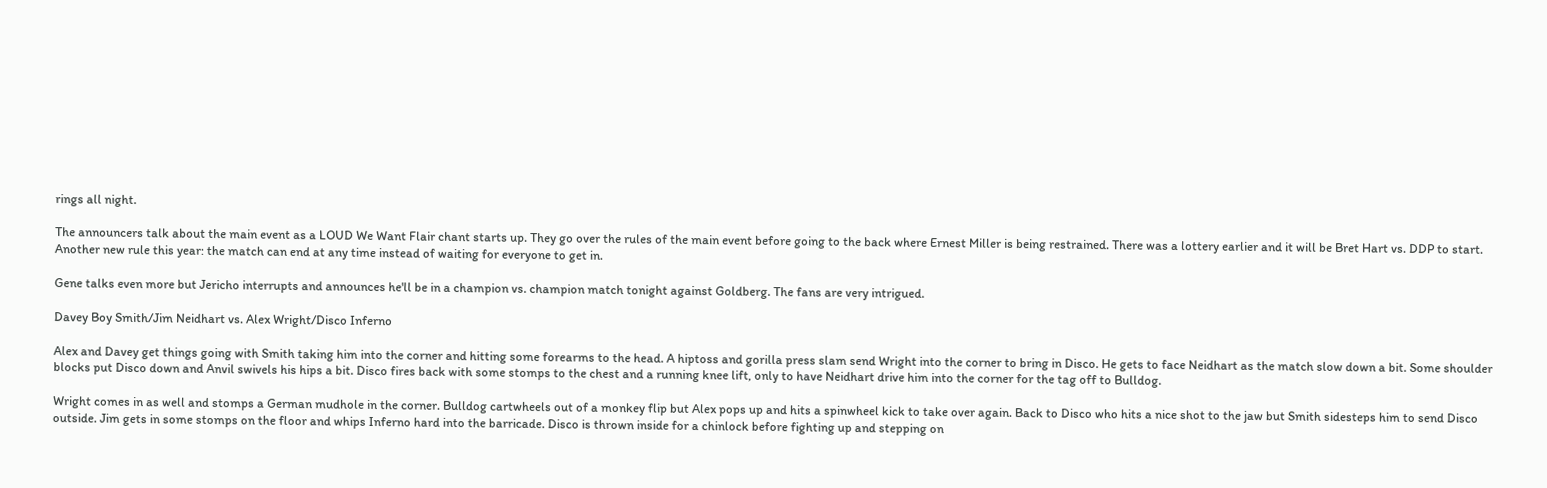rings all night.

The announcers talk about the main event as a LOUD We Want Flair chant starts up. They go over the rules of the main event before going to the back where Ernest Miller is being restrained. There was a lottery earlier and it will be Bret Hart vs. DDP to start. Another new rule this year: the match can end at any time instead of waiting for everyone to get in.

Gene talks even more but Jericho interrupts and announces he'll be in a champion vs. champion match tonight against Goldberg. The fans are very intrigued.

Davey Boy Smith/Jim Neidhart vs. Alex Wright/Disco Inferno

Alex and Davey get things going with Smith taking him into the corner and hitting some forearms to the head. A hiptoss and gorilla press slam send Wright into the corner to bring in Disco. He gets to face Neidhart as the match slow down a bit. Some shoulder blocks put Disco down and Anvil swivels his hips a bit. Disco fires back with some stomps to the chest and a running knee lift, only to have Neidhart drive him into the corner for the tag off to Bulldog.

Wright comes in as well and stomps a German mudhole in the corner. Bulldog cartwheels out of a monkey flip but Alex pops up and hits a spinwheel kick to take over again. Back to Disco who hits a nice shot to the jaw but Smith sidesteps him to send Disco outside. Jim gets in some stomps on the floor and whips Inferno hard into the barricade. Disco is thrown inside for a chinlock before fighting up and stepping on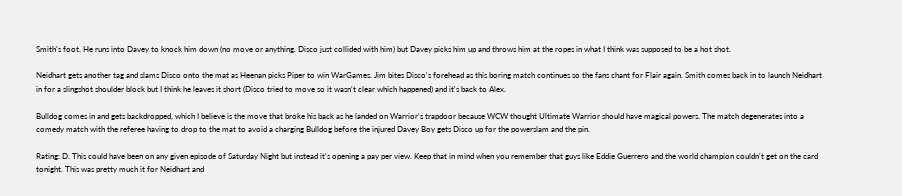Smith's foot. He runs into Davey to knock him down (no move or anything. Disco just collided with him) but Davey picks him up and throws him at the ropes in what I think was supposed to be a hot shot.

Neidhart gets another tag and slams Disco onto the mat as Heenan picks Piper to win WarGames. Jim bites Disco's forehead as this boring match continues so the fans chant for Flair again. Smith comes back in to launch Neidhart in for a slingshot shoulder block but I think he leaves it short (Disco tried to move so it wasn't clear which happened) and it's back to Alex.

Bulldog comes in and gets backdropped, which I believe is the move that broke his back as he landed on Warrior's trapdoor because WCW thought Ultimate Warrior should have magical powers. The match degenerates into a comedy match with the referee having to drop to the mat to avoid a charging Bulldog before the injured Davey Boy gets Disco up for the powerslam and the pin.

Rating: D. This could have been on any given episode of Saturday Night but instead it's opening a pay per view. Keep that in mind when you remember that guys like Eddie Guerrero and the world champion couldn't get on the card tonight. This was pretty much it for Neidhart and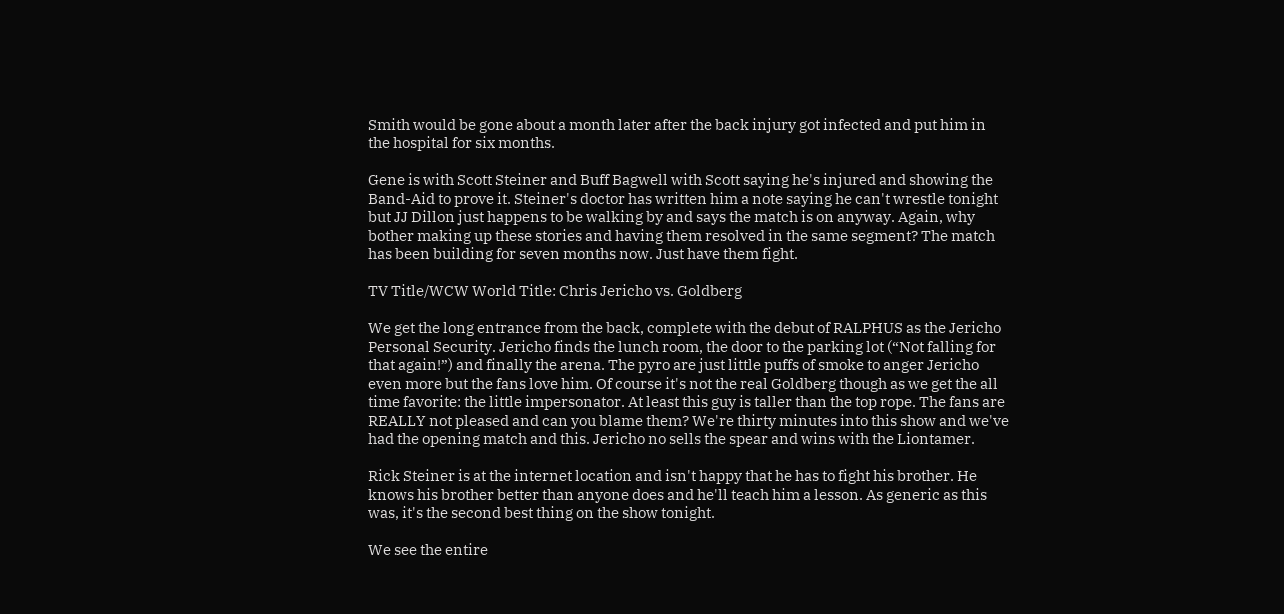Smith would be gone about a month later after the back injury got infected and put him in the hospital for six months.

Gene is with Scott Steiner and Buff Bagwell with Scott saying he's injured and showing the Band-Aid to prove it. Steiner's doctor has written him a note saying he can't wrestle tonight but JJ Dillon just happens to be walking by and says the match is on anyway. Again, why bother making up these stories and having them resolved in the same segment? The match has been building for seven months now. Just have them fight.

TV Title/WCW World Title: Chris Jericho vs. Goldberg

We get the long entrance from the back, complete with the debut of RALPHUS as the Jericho Personal Security. Jericho finds the lunch room, the door to the parking lot (“Not falling for that again!”) and finally the arena. The pyro are just little puffs of smoke to anger Jericho even more but the fans love him. Of course it's not the real Goldberg though as we get the all time favorite: the little impersonator. At least this guy is taller than the top rope. The fans are REALLY not pleased and can you blame them? We're thirty minutes into this show and we've had the opening match and this. Jericho no sells the spear and wins with the Liontamer.

Rick Steiner is at the internet location and isn't happy that he has to fight his brother. He knows his brother better than anyone does and he'll teach him a lesson. As generic as this was, it's the second best thing on the show tonight.

We see the entire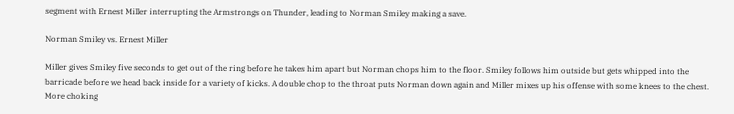segment with Ernest Miller interrupting the Armstrongs on Thunder, leading to Norman Smiley making a save.

Norman Smiley vs. Ernest Miller

Miller gives Smiley five seconds to get out of the ring before he takes him apart but Norman chops him to the floor. Smiley follows him outside but gets whipped into the barricade before we head back inside for a variety of kicks. A double chop to the throat puts Norman down again and Miller mixes up his offense with some knees to the chest. More choking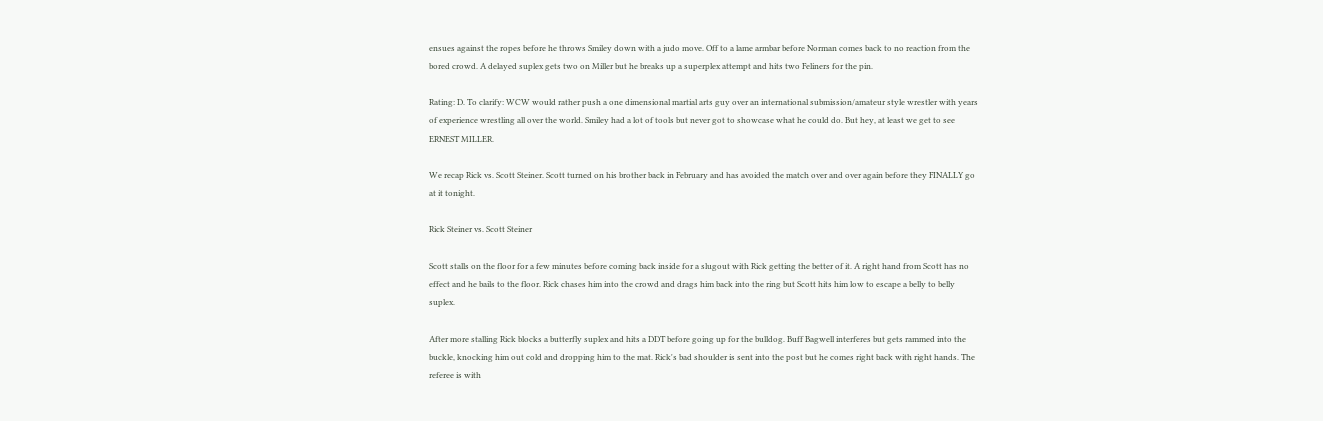ensues against the ropes before he throws Smiley down with a judo move. Off to a lame armbar before Norman comes back to no reaction from the bored crowd. A delayed suplex gets two on Miller but he breaks up a superplex attempt and hits two Feliners for the pin.

Rating: D. To clarify: WCW would rather push a one dimensional martial arts guy over an international submission/amateur style wrestler with years of experience wrestling all over the world. Smiley had a lot of tools but never got to showcase what he could do. But hey, at least we get to see ERNEST MILLER.

We recap Rick vs. Scott Steiner. Scott turned on his brother back in February and has avoided the match over and over again before they FINALLY go at it tonight.

Rick Steiner vs. Scott Steiner

Scott stalls on the floor for a few minutes before coming back inside for a slugout with Rick getting the better of it. A right hand from Scott has no effect and he bails to the floor. Rick chases him into the crowd and drags him back into the ring but Scott hits him low to escape a belly to belly suplex.

After more stalling Rick blocks a butterfly suplex and hits a DDT before going up for the bulldog. Buff Bagwell interferes but gets rammed into the buckle, knocking him out cold and dropping him to the mat. Rick's bad shoulder is sent into the post but he comes right back with right hands. The referee is with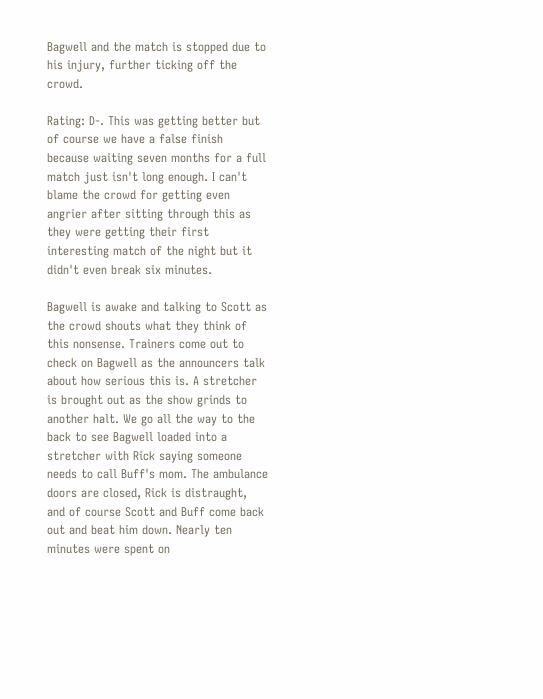Bagwell and the match is stopped due to his injury, further ticking off the crowd.

Rating: D-. This was getting better but of course we have a false finish because waiting seven months for a full match just isn't long enough. I can't blame the crowd for getting even angrier after sitting through this as they were getting their first interesting match of the night but it didn't even break six minutes.

Bagwell is awake and talking to Scott as the crowd shouts what they think of this nonsense. Trainers come out to check on Bagwell as the announcers talk about how serious this is. A stretcher is brought out as the show grinds to another halt. We go all the way to the back to see Bagwell loaded into a stretcher with Rick saying someone needs to call Buff's mom. The ambulance doors are closed, Rick is distraught, and of course Scott and Buff come back out and beat him down. Nearly ten minutes were spent on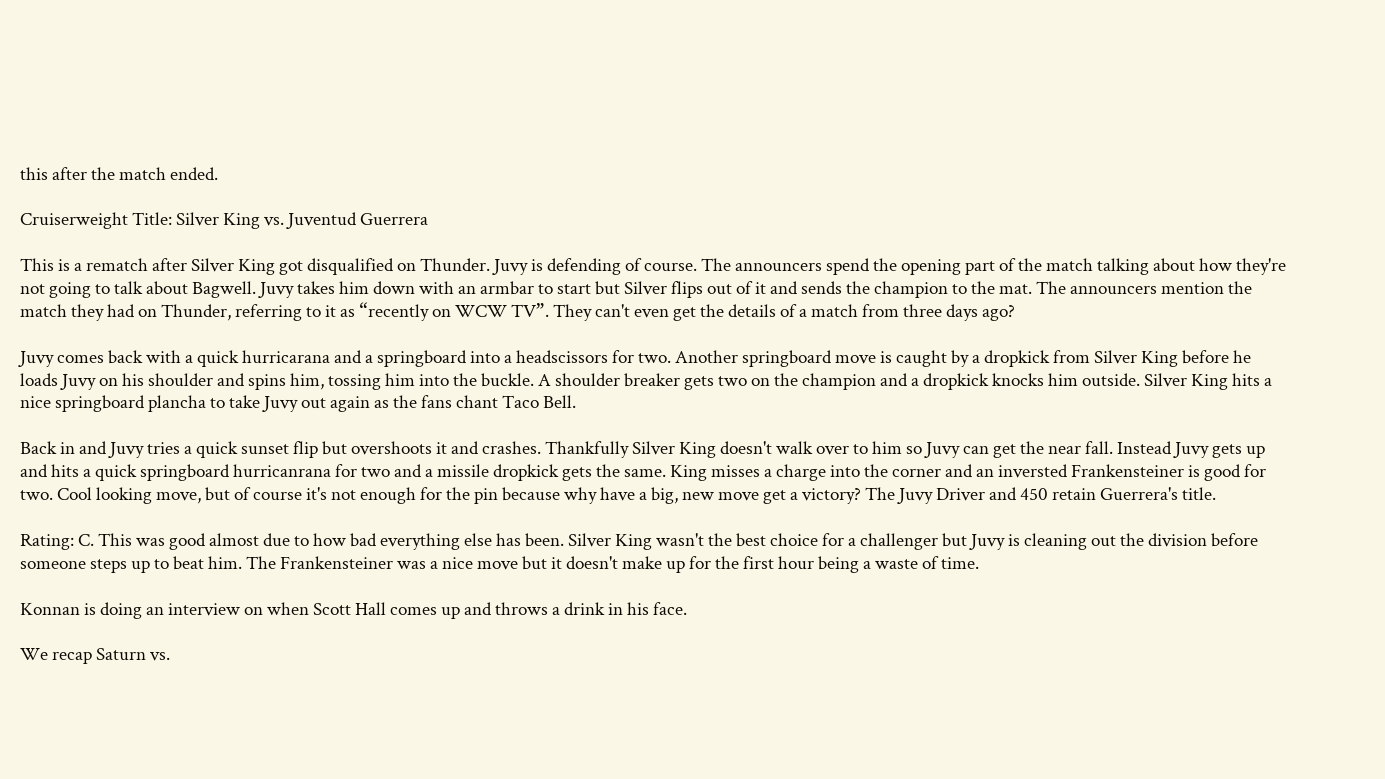this after the match ended.

Cruiserweight Title: Silver King vs. Juventud Guerrera

This is a rematch after Silver King got disqualified on Thunder. Juvy is defending of course. The announcers spend the opening part of the match talking about how they're not going to talk about Bagwell. Juvy takes him down with an armbar to start but Silver flips out of it and sends the champion to the mat. The announcers mention the match they had on Thunder, referring to it as “recently on WCW TV”. They can't even get the details of a match from three days ago?

Juvy comes back with a quick hurricarana and a springboard into a headscissors for two. Another springboard move is caught by a dropkick from Silver King before he loads Juvy on his shoulder and spins him, tossing him into the buckle. A shoulder breaker gets two on the champion and a dropkick knocks him outside. Silver King hits a nice springboard plancha to take Juvy out again as the fans chant Taco Bell.

Back in and Juvy tries a quick sunset flip but overshoots it and crashes. Thankfully Silver King doesn't walk over to him so Juvy can get the near fall. Instead Juvy gets up and hits a quick springboard hurricanrana for two and a missile dropkick gets the same. King misses a charge into the corner and an inversted Frankensteiner is good for two. Cool looking move, but of course it's not enough for the pin because why have a big, new move get a victory? The Juvy Driver and 450 retain Guerrera's title.

Rating: C. This was good almost due to how bad everything else has been. Silver King wasn't the best choice for a challenger but Juvy is cleaning out the division before someone steps up to beat him. The Frankensteiner was a nice move but it doesn't make up for the first hour being a waste of time.

Konnan is doing an interview on when Scott Hall comes up and throws a drink in his face.

We recap Saturn vs.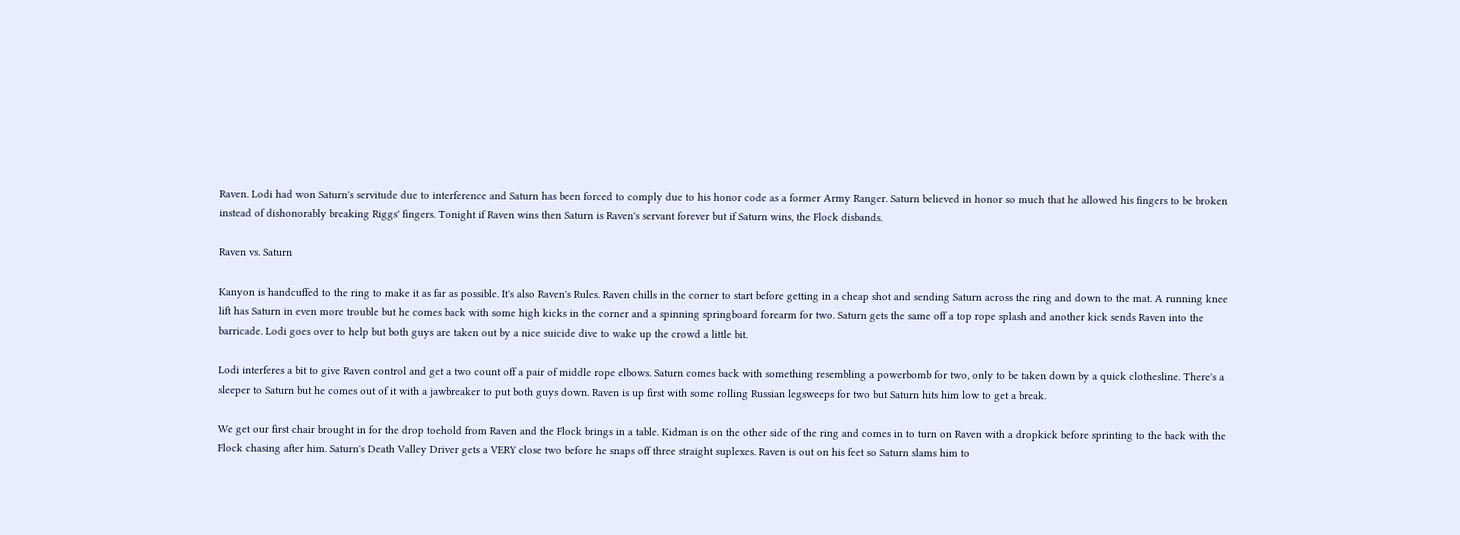Raven. Lodi had won Saturn's servitude due to interference and Saturn has been forced to comply due to his honor code as a former Army Ranger. Saturn believed in honor so much that he allowed his fingers to be broken instead of dishonorably breaking Riggs' fingers. Tonight if Raven wins then Saturn is Raven's servant forever but if Saturn wins, the Flock disbands.

Raven vs. Saturn

Kanyon is handcuffed to the ring to make it as far as possible. It's also Raven's Rules. Raven chills in the corner to start before getting in a cheap shot and sending Saturn across the ring and down to the mat. A running knee lift has Saturn in even more trouble but he comes back with some high kicks in the corner and a spinning springboard forearm for two. Saturn gets the same off a top rope splash and another kick sends Raven into the barricade. Lodi goes over to help but both guys are taken out by a nice suicide dive to wake up the crowd a little bit.

Lodi interferes a bit to give Raven control and get a two count off a pair of middle rope elbows. Saturn comes back with something resembling a powerbomb for two, only to be taken down by a quick clothesline. There's a sleeper to Saturn but he comes out of it with a jawbreaker to put both guys down. Raven is up first with some rolling Russian legsweeps for two but Saturn hits him low to get a break.

We get our first chair brought in for the drop toehold from Raven and the Flock brings in a table. Kidman is on the other side of the ring and comes in to turn on Raven with a dropkick before sprinting to the back with the Flock chasing after him. Saturn's Death Valley Driver gets a VERY close two before he snaps off three straight suplexes. Raven is out on his feet so Saturn slams him to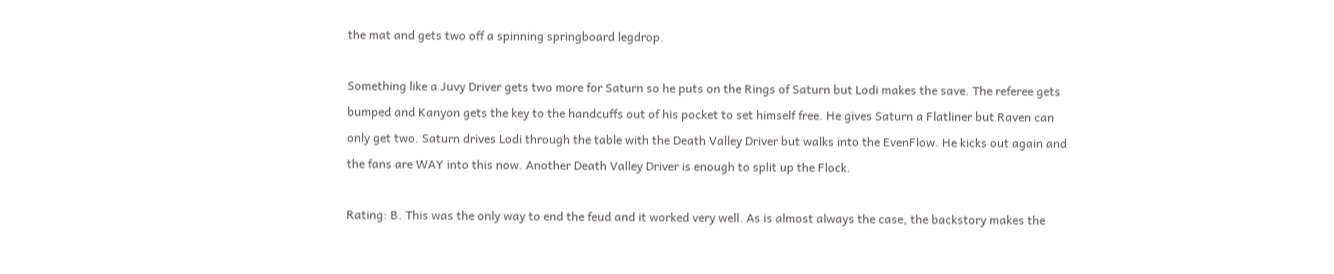the mat and gets two off a spinning springboard legdrop.

Something like a Juvy Driver gets two more for Saturn so he puts on the Rings of Saturn but Lodi makes the save. The referee gets bumped and Kanyon gets the key to the handcuffs out of his pocket to set himself free. He gives Saturn a Flatliner but Raven can only get two. Saturn drives Lodi through the table with the Death Valley Driver but walks into the EvenFlow. He kicks out again and the fans are WAY into this now. Another Death Valley Driver is enough to split up the Flock.

Rating: B. This was the only way to end the feud and it worked very well. As is almost always the case, the backstory makes the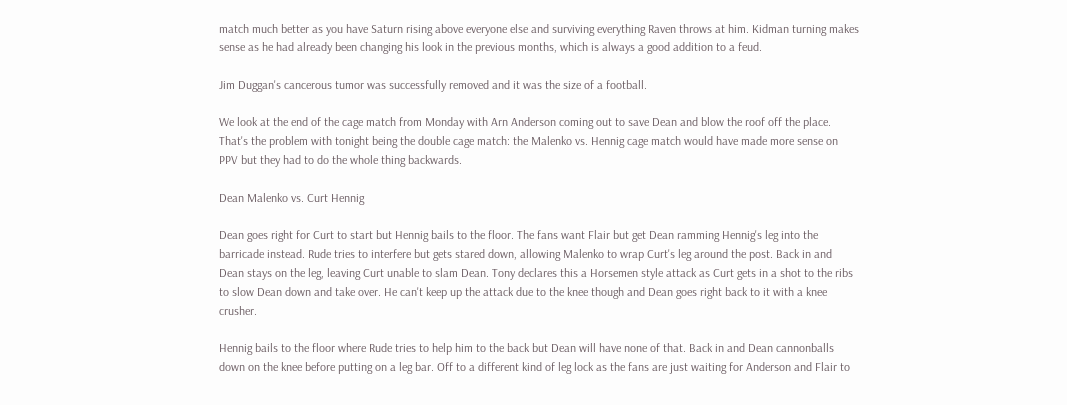match much better as you have Saturn rising above everyone else and surviving everything Raven throws at him. Kidman turning makes sense as he had already been changing his look in the previous months, which is always a good addition to a feud.

Jim Duggan's cancerous tumor was successfully removed and it was the size of a football.

We look at the end of the cage match from Monday with Arn Anderson coming out to save Dean and blow the roof off the place. That's the problem with tonight being the double cage match: the Malenko vs. Hennig cage match would have made more sense on PPV but they had to do the whole thing backwards.

Dean Malenko vs. Curt Hennig

Dean goes right for Curt to start but Hennig bails to the floor. The fans want Flair but get Dean ramming Hennig's leg into the barricade instead. Rude tries to interfere but gets stared down, allowing Malenko to wrap Curt's leg around the post. Back in and Dean stays on the leg, leaving Curt unable to slam Dean. Tony declares this a Horsemen style attack as Curt gets in a shot to the ribs to slow Dean down and take over. He can't keep up the attack due to the knee though and Dean goes right back to it with a knee crusher.

Hennig bails to the floor where Rude tries to help him to the back but Dean will have none of that. Back in and Dean cannonballs down on the knee before putting on a leg bar. Off to a different kind of leg lock as the fans are just waiting for Anderson and Flair to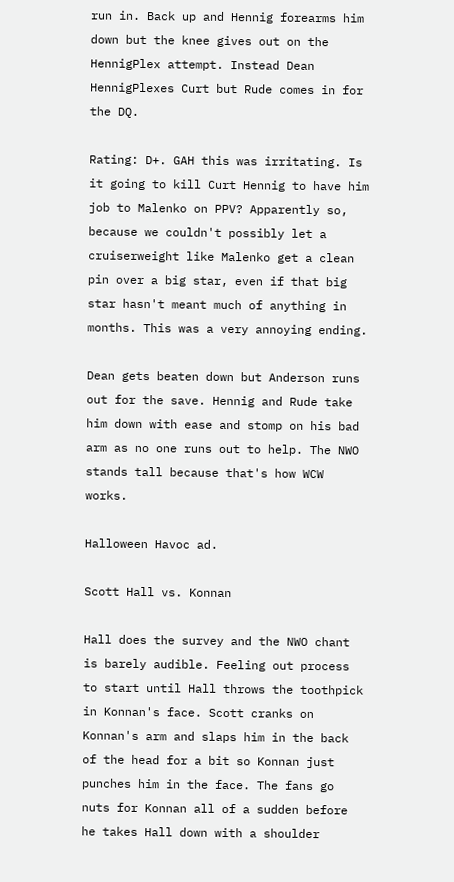run in. Back up and Hennig forearms him down but the knee gives out on the HennigPlex attempt. Instead Dean HennigPlexes Curt but Rude comes in for the DQ.

Rating: D+. GAH this was irritating. Is it going to kill Curt Hennig to have him job to Malenko on PPV? Apparently so, because we couldn't possibly let a cruiserweight like Malenko get a clean pin over a big star, even if that big star hasn't meant much of anything in months. This was a very annoying ending.

Dean gets beaten down but Anderson runs out for the save. Hennig and Rude take him down with ease and stomp on his bad arm as no one runs out to help. The NWO stands tall because that's how WCW works.

Halloween Havoc ad.

Scott Hall vs. Konnan

Hall does the survey and the NWO chant is barely audible. Feeling out process to start until Hall throws the toothpick in Konnan's face. Scott cranks on Konnan's arm and slaps him in the back of the head for a bit so Konnan just punches him in the face. The fans go nuts for Konnan all of a sudden before he takes Hall down with a shoulder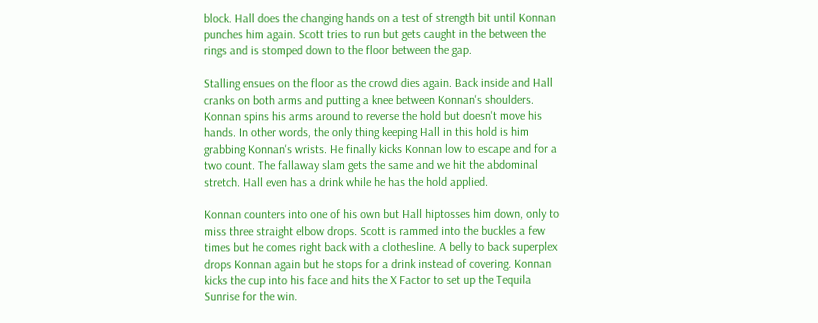block. Hall does the changing hands on a test of strength bit until Konnan punches him again. Scott tries to run but gets caught in the between the rings and is stomped down to the floor between the gap.

Stalling ensues on the floor as the crowd dies again. Back inside and Hall cranks on both arms and putting a knee between Konnan's shoulders. Konnan spins his arms around to reverse the hold but doesn't move his hands. In other words, the only thing keeping Hall in this hold is him grabbing Konnan's wrists. He finally kicks Konnan low to escape and for a two count. The fallaway slam gets the same and we hit the abdominal stretch. Hall even has a drink while he has the hold applied.

Konnan counters into one of his own but Hall hiptosses him down, only to miss three straight elbow drops. Scott is rammed into the buckles a few times but he comes right back with a clothesline. A belly to back superplex drops Konnan again but he stops for a drink instead of covering. Konnan kicks the cup into his face and hits the X Factor to set up the Tequila Sunrise for the win.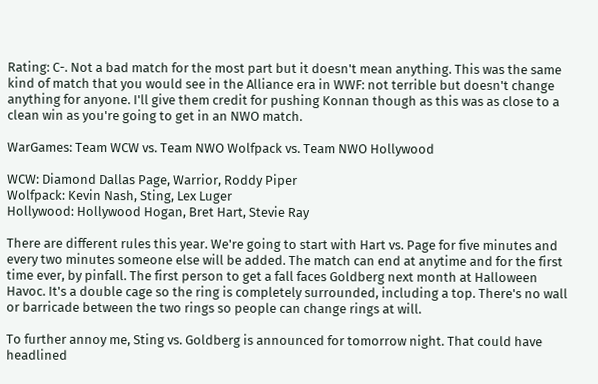Rating: C-. Not a bad match for the most part but it doesn't mean anything. This was the same kind of match that you would see in the Alliance era in WWF: not terrible but doesn't change anything for anyone. I'll give them credit for pushing Konnan though as this was as close to a clean win as you're going to get in an NWO match.

WarGames: Team WCW vs. Team NWO Wolfpack vs. Team NWO Hollywood

WCW: Diamond Dallas Page, Warrior, Roddy Piper
Wolfpack: Kevin Nash, Sting, Lex Luger
Hollywood: Hollywood Hogan, Bret Hart, Stevie Ray

There are different rules this year. We're going to start with Hart vs. Page for five minutes and every two minutes someone else will be added. The match can end at anytime and for the first time ever, by pinfall. The first person to get a fall faces Goldberg next month at Halloween Havoc. It's a double cage so the ring is completely surrounded, including a top. There's no wall or barricade between the two rings so people can change rings at will.

To further annoy me, Sting vs. Goldberg is announced for tomorrow night. That could have headlined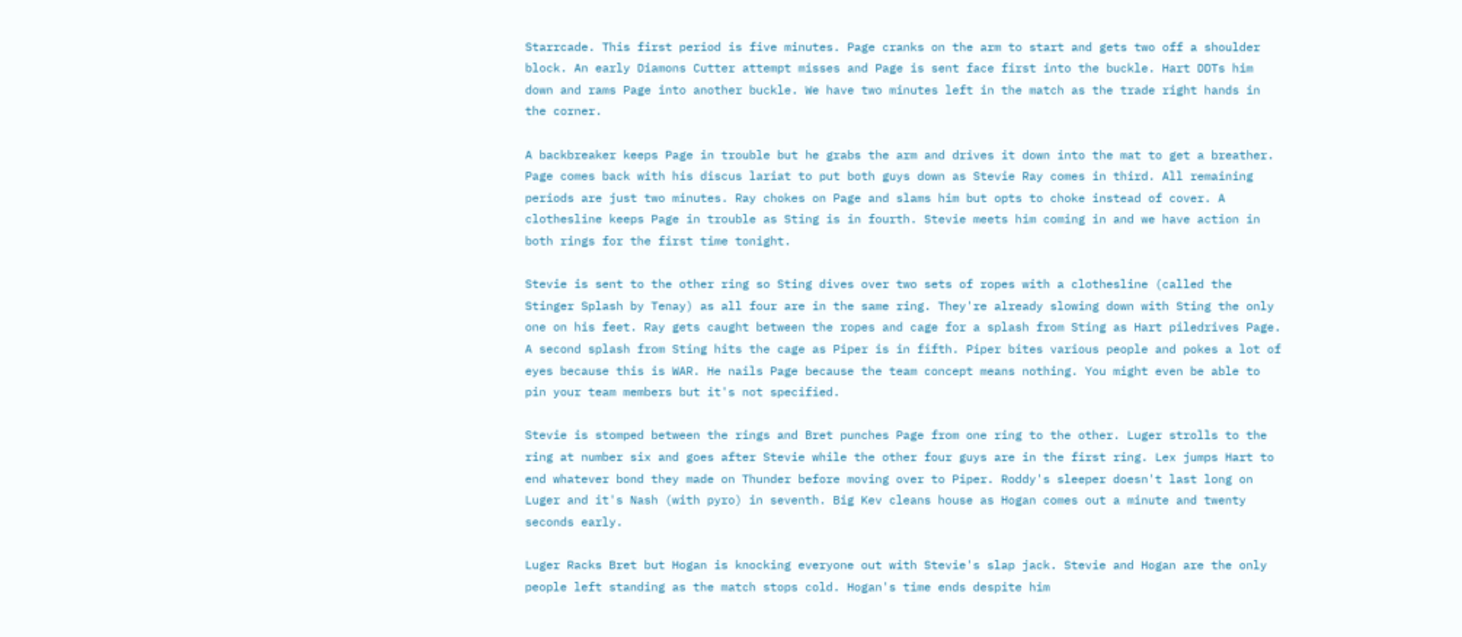Starrcade. This first period is five minutes. Page cranks on the arm to start and gets two off a shoulder block. An early Diamons Cutter attempt misses and Page is sent face first into the buckle. Hart DDTs him down and rams Page into another buckle. We have two minutes left in the match as the trade right hands in the corner.

A backbreaker keeps Page in trouble but he grabs the arm and drives it down into the mat to get a breather. Page comes back with his discus lariat to put both guys down as Stevie Ray comes in third. All remaining periods are just two minutes. Ray chokes on Page and slams him but opts to choke instead of cover. A clothesline keeps Page in trouble as Sting is in fourth. Stevie meets him coming in and we have action in both rings for the first time tonight.

Stevie is sent to the other ring so Sting dives over two sets of ropes with a clothesline (called the Stinger Splash by Tenay) as all four are in the same ring. They're already slowing down with Sting the only one on his feet. Ray gets caught between the ropes and cage for a splash from Sting as Hart piledrives Page. A second splash from Sting hits the cage as Piper is in fifth. Piper bites various people and pokes a lot of eyes because this is WAR. He nails Page because the team concept means nothing. You might even be able to pin your team members but it's not specified.

Stevie is stomped between the rings and Bret punches Page from one ring to the other. Luger strolls to the ring at number six and goes after Stevie while the other four guys are in the first ring. Lex jumps Hart to end whatever bond they made on Thunder before moving over to Piper. Roddy's sleeper doesn't last long on Luger and it's Nash (with pyro) in seventh. Big Kev cleans house as Hogan comes out a minute and twenty seconds early.

Luger Racks Bret but Hogan is knocking everyone out with Stevie's slap jack. Stevie and Hogan are the only people left standing as the match stops cold. Hogan's time ends despite him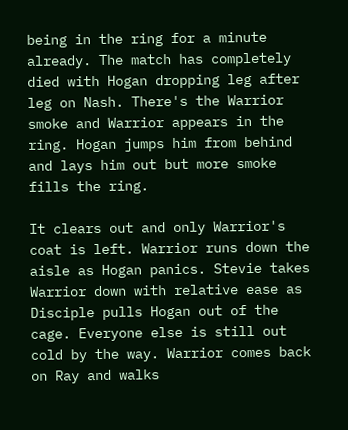being in the ring for a minute already. The match has completely died with Hogan dropping leg after leg on Nash. There's the Warrior smoke and Warrior appears in the ring. Hogan jumps him from behind and lays him out but more smoke fills the ring.

It clears out and only Warrior's coat is left. Warrior runs down the aisle as Hogan panics. Stevie takes Warrior down with relative ease as Disciple pulls Hogan out of the cage. Everyone else is still out cold by the way. Warrior comes back on Ray and walks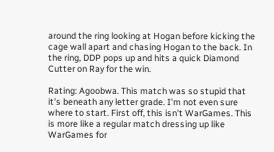around the ring looking at Hogan before kicking the cage wall apart and chasing Hogan to the back. In the ring, DDP pops up and hits a quick Diamond Cutter on Ray for the win.

Rating: Agoobwa. This match was so stupid that it's beneath any letter grade. I'm not even sure where to start. First off, this isn't WarGames. This is more like a regular match dressing up like WarGames for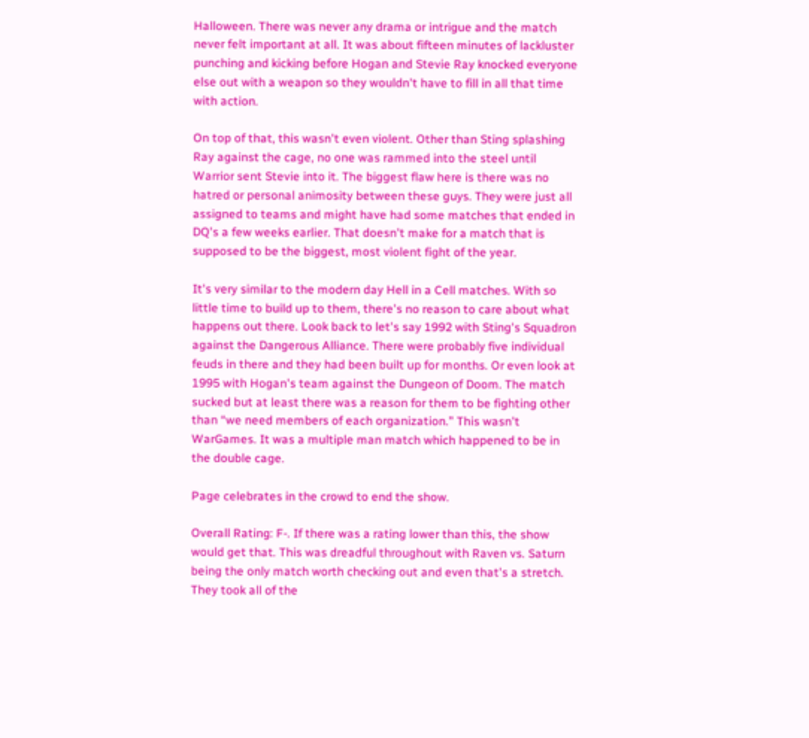Halloween. There was never any drama or intrigue and the match never felt important at all. It was about fifteen minutes of lackluster punching and kicking before Hogan and Stevie Ray knocked everyone else out with a weapon so they wouldn't have to fill in all that time with action.

On top of that, this wasn't even violent. Other than Sting splashing Ray against the cage, no one was rammed into the steel until Warrior sent Stevie into it. The biggest flaw here is there was no hatred or personal animosity between these guys. They were just all assigned to teams and might have had some matches that ended in DQ's a few weeks earlier. That doesn't make for a match that is supposed to be the biggest, most violent fight of the year.

It's very similar to the modern day Hell in a Cell matches. With so little time to build up to them, there's no reason to care about what happens out there. Look back to let's say 1992 with Sting's Squadron against the Dangerous Alliance. There were probably five individual feuds in there and they had been built up for months. Or even look at 1995 with Hogan's team against the Dungeon of Doom. The match sucked but at least there was a reason for them to be fighting other than “we need members of each organization.” This wasn't WarGames. It was a multiple man match which happened to be in the double cage.

Page celebrates in the crowd to end the show.

Overall Rating: F-. If there was a rating lower than this, the show would get that. This was dreadful throughout with Raven vs. Saturn being the only match worth checking out and even that's a stretch. They took all of the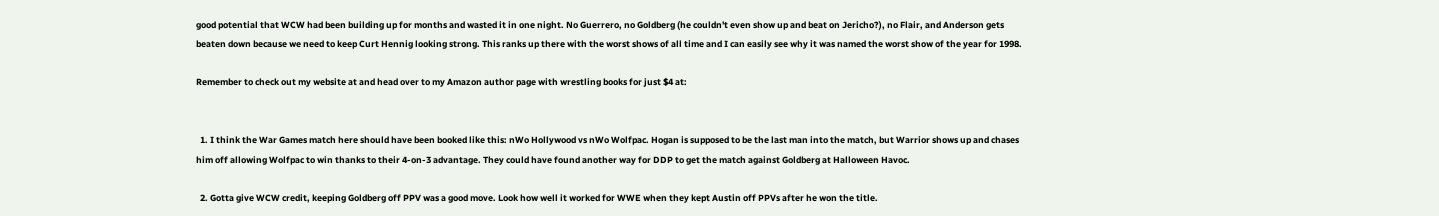good potential that WCW had been building up for months and wasted it in one night. No Guerrero, no Goldberg (he couldn't even show up and beat on Jericho?), no Flair, and Anderson gets beaten down because we need to keep Curt Hennig looking strong. This ranks up there with the worst shows of all time and I can easily see why it was named the worst show of the year for 1998.

Remember to check out my website at and head over to my Amazon author page with wrestling books for just $4 at:


  1. I think the War Games match here should have been booked like this: nWo Hollywood vs nWo Wolfpac. Hogan is supposed to be the last man into the match, but Warrior shows up and chases him off allowing Wolfpac to win thanks to their 4-on-3 advantage. They could have found another way for DDP to get the match against Goldberg at Halloween Havoc.

  2. Gotta give WCW credit, keeping Goldberg off PPV was a good move. Look how well it worked for WWE when they kept Austin off PPVs after he won the title.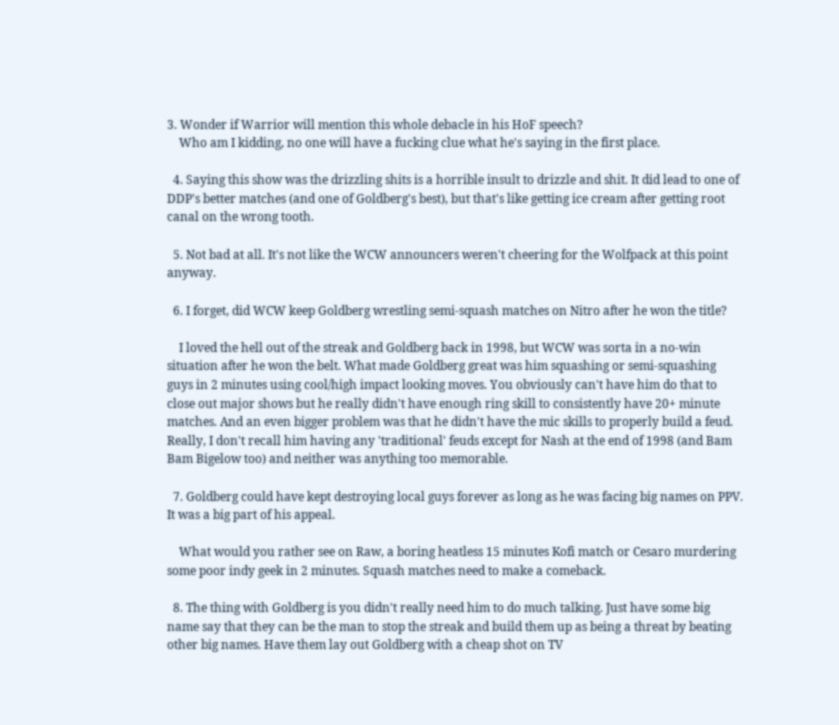3. Wonder if Warrior will mention this whole debacle in his HoF speech?
    Who am I kidding, no one will have a fucking clue what he's saying in the first place.

  4. Saying this show was the drizzling shits is a horrible insult to drizzle and shit. It did lead to one of DDP's better matches (and one of Goldberg's best), but that's like getting ice cream after getting root canal on the wrong tooth.

  5. Not bad at all. It's not like the WCW announcers weren't cheering for the Wolfpack at this point anyway.

  6. I forget, did WCW keep Goldberg wrestling semi-squash matches on Nitro after he won the title?

    I loved the hell out of the streak and Goldberg back in 1998, but WCW was sorta in a no-win situation after he won the belt. What made Goldberg great was him squashing or semi-squashing guys in 2 minutes using cool/high impact looking moves. You obviously can't have him do that to close out major shows but he really didn't have enough ring skill to consistently have 20+ minute matches. And an even bigger problem was that he didn't have the mic skills to properly build a feud. Really, I don't recall him having any 'traditional' feuds except for Nash at the end of 1998 (and Bam Bam Bigelow too) and neither was anything too memorable.

  7. Goldberg could have kept destroying local guys forever as long as he was facing big names on PPV. It was a big part of his appeal.

    What would you rather see on Raw, a boring heatless 15 minutes Kofi match or Cesaro murdering some poor indy geek in 2 minutes. Squash matches need to make a comeback.

  8. The thing with Goldberg is you didn't really need him to do much talking. Just have some big name say that they can be the man to stop the streak and build them up as being a threat by beating other big names. Have them lay out Goldberg with a cheap shot on TV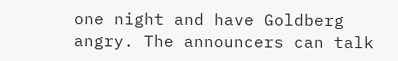one night and have Goldberg angry. The announcers can talk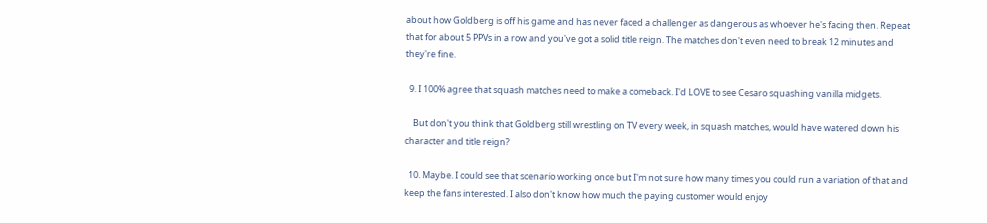about how Goldberg is off his game and has never faced a challenger as dangerous as whoever he's facing then. Repeat that for about 5 PPVs in a row and you've got a solid title reign. The matches don't even need to break 12 minutes and they're fine.

  9. I 100% agree that squash matches need to make a comeback. I'd LOVE to see Cesaro squashing vanilla midgets.

    But don't you think that Goldberg still wrestling on TV every week, in squash matches, would have watered down his character and title reign?

  10. Maybe. I could see that scenario working once but I'm not sure how many times you could run a variation of that and keep the fans interested. I also don't know how much the paying customer would enjoy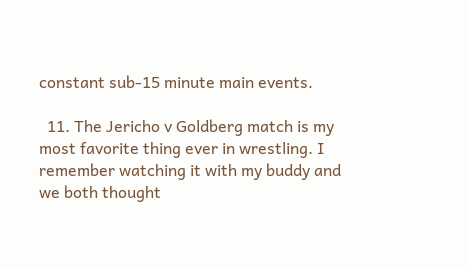constant sub-15 minute main events.

  11. The Jericho v Goldberg match is my most favorite thing ever in wrestling. I remember watching it with my buddy and we both thought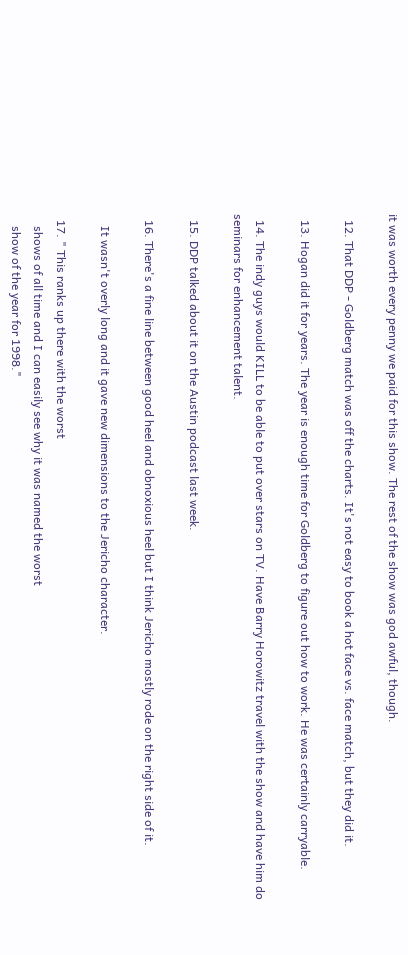it was worth every penny we paid for this show. The rest of the show was god awful, though.

  12. That DDP - Goldberg match was off the charts. It's not easy to book a hot face vs. face match, but they did it.

  13. Hogan did it for years. The year is enough time for Goldberg to figure out how to work. He was certainly carryable.

  14. The indy guys would KILL to be able to put over stars on TV. Have Barry Horowitz travel with the show and have him do seminars for enhancement talent.

  15. DDP talked about it on the Austin podcast last week.

  16. There's a fine line between good heel and obnoxious heel but I think Jericho mostly rode on the right side of it.

    It wasn't overly long and it gave new dimensions to the Jericho character.

  17. " This ranks up there with the worst
    shows of all time and I can easily see why it was named the worst
    show of the year for 1998."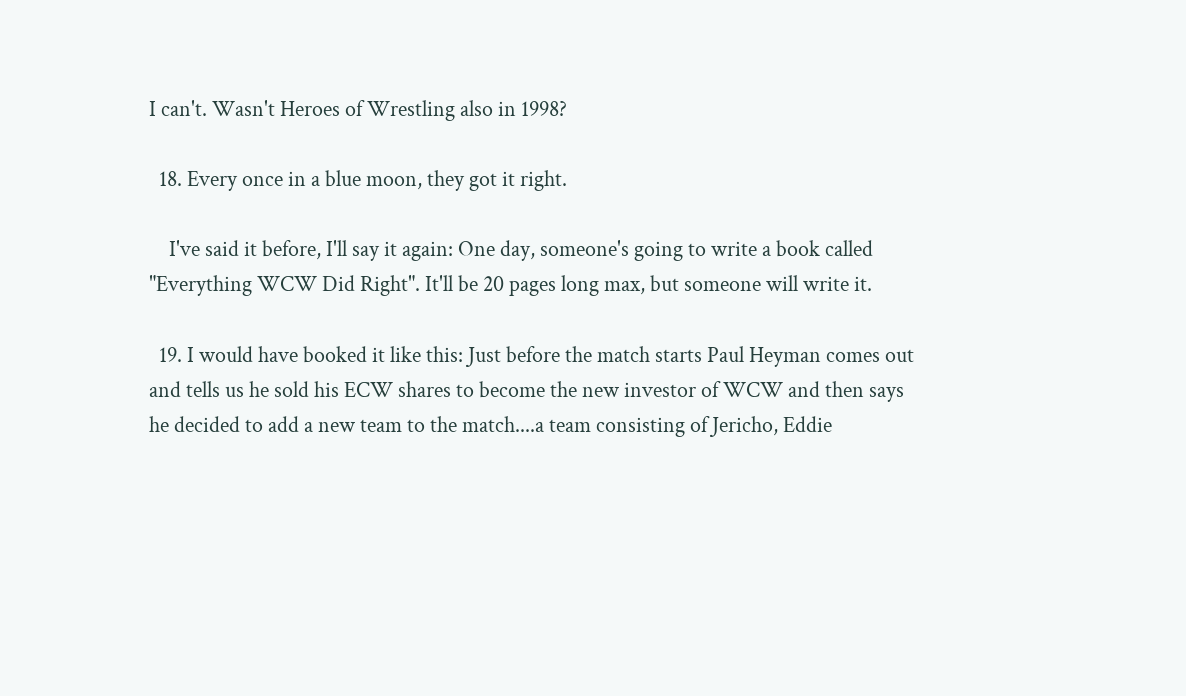I can't. Wasn't Heroes of Wrestling also in 1998?

  18. Every once in a blue moon, they got it right.

    I've said it before, I'll say it again: One day, someone's going to write a book called "Everything WCW Did Right". It'll be 20 pages long max, but someone will write it.

  19. I would have booked it like this: Just before the match starts Paul Heyman comes out and tells us he sold his ECW shares to become the new investor of WCW and then says he decided to add a new team to the match....a team consisting of Jericho, Eddie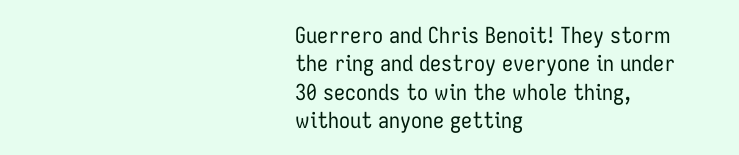Guerrero and Chris Benoit! They storm the ring and destroy everyone in under 30 seconds to win the whole thing, without anyone getting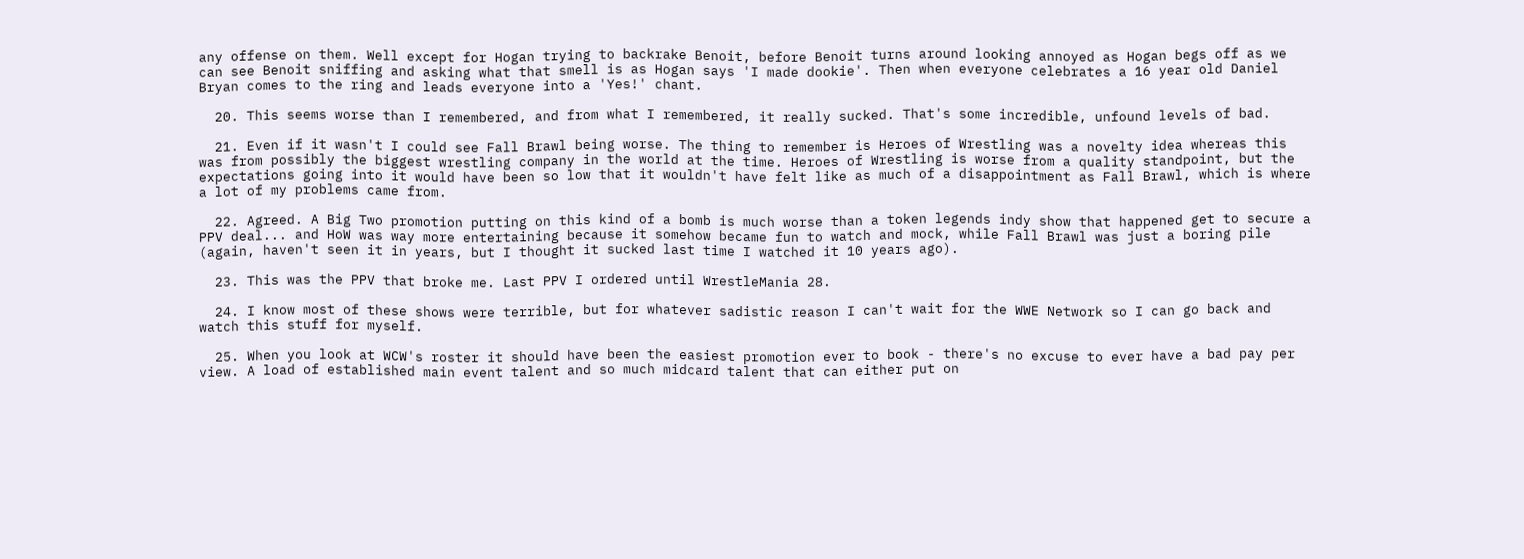any offense on them. Well except for Hogan trying to backrake Benoit, before Benoit turns around looking annoyed as Hogan begs off as we can see Benoit sniffing and asking what that smell is as Hogan says 'I made dookie'. Then when everyone celebrates a 16 year old Daniel Bryan comes to the ring and leads everyone into a 'Yes!' chant.

  20. This seems worse than I remembered, and from what I remembered, it really sucked. That's some incredible, unfound levels of bad.

  21. Even if it wasn't I could see Fall Brawl being worse. The thing to remember is Heroes of Wrestling was a novelty idea whereas this was from possibly the biggest wrestling company in the world at the time. Heroes of Wrestling is worse from a quality standpoint, but the expectations going into it would have been so low that it wouldn't have felt like as much of a disappointment as Fall Brawl, which is where a lot of my problems came from.

  22. Agreed. A Big Two promotion putting on this kind of a bomb is much worse than a token legends indy show that happened get to secure a PPV deal... and HoW was way more entertaining because it somehow became fun to watch and mock, while Fall Brawl was just a boring pile (again, haven't seen it in years, but I thought it sucked last time I watched it 10 years ago).

  23. This was the PPV that broke me. Last PPV I ordered until WrestleMania 28.

  24. I know most of these shows were terrible, but for whatever sadistic reason I can't wait for the WWE Network so I can go back and watch this stuff for myself.

  25. When you look at WCW's roster it should have been the easiest promotion ever to book - there's no excuse to ever have a bad pay per view. A load of established main event talent and so much midcard talent that can either put on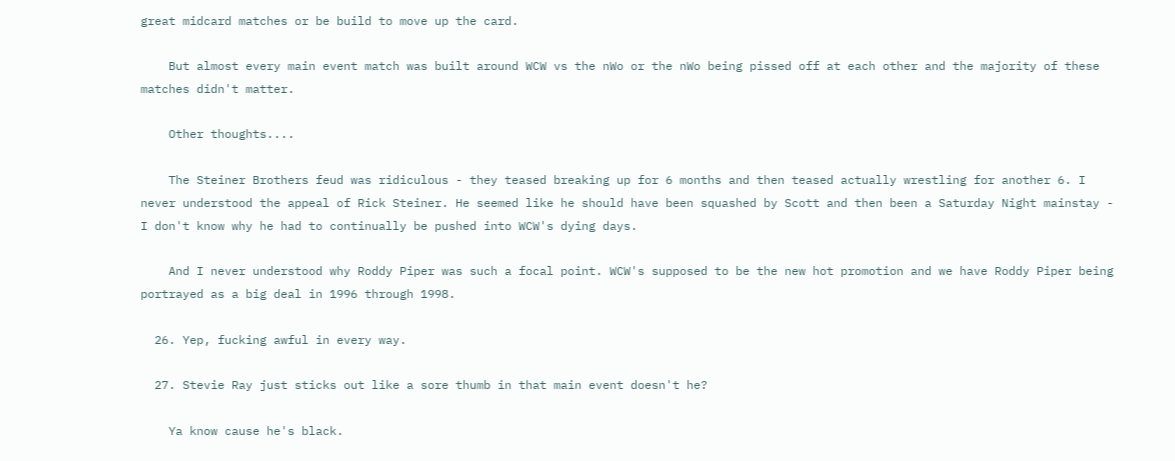great midcard matches or be build to move up the card.

    But almost every main event match was built around WCW vs the nWo or the nWo being pissed off at each other and the majority of these matches didn't matter.

    Other thoughts....

    The Steiner Brothers feud was ridiculous - they teased breaking up for 6 months and then teased actually wrestling for another 6. I never understood the appeal of Rick Steiner. He seemed like he should have been squashed by Scott and then been a Saturday Night mainstay - I don't know why he had to continually be pushed into WCW's dying days.

    And I never understood why Roddy Piper was such a focal point. WCW's supposed to be the new hot promotion and we have Roddy Piper being portrayed as a big deal in 1996 through 1998.

  26. Yep, fucking awful in every way.

  27. Stevie Ray just sticks out like a sore thumb in that main event doesn't he?

    Ya know cause he's black.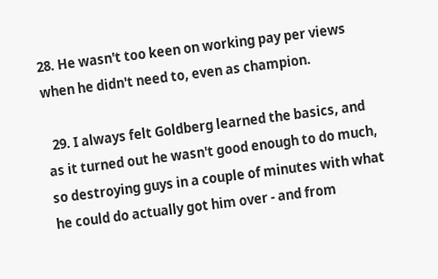28. He wasn't too keen on working pay per views when he didn't need to, even as champion.

  29. I always felt Goldberg learned the basics, and as it turned out he wasn't good enough to do much, so destroying guys in a couple of minutes with what he could do actually got him over - and from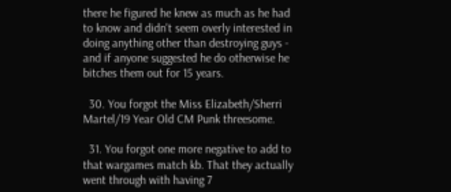there he figured he knew as much as he had to know and didn't seem overly interested in doing anything other than destroying guys - and if anyone suggested he do otherwise he bitches them out for 15 years.

  30. You forgot the Miss Elizabeth/Sherri Martel/19 Year Old CM Punk threesome.

  31. You forgot one more negative to add to that wargames match kb. That they actually went through with having 7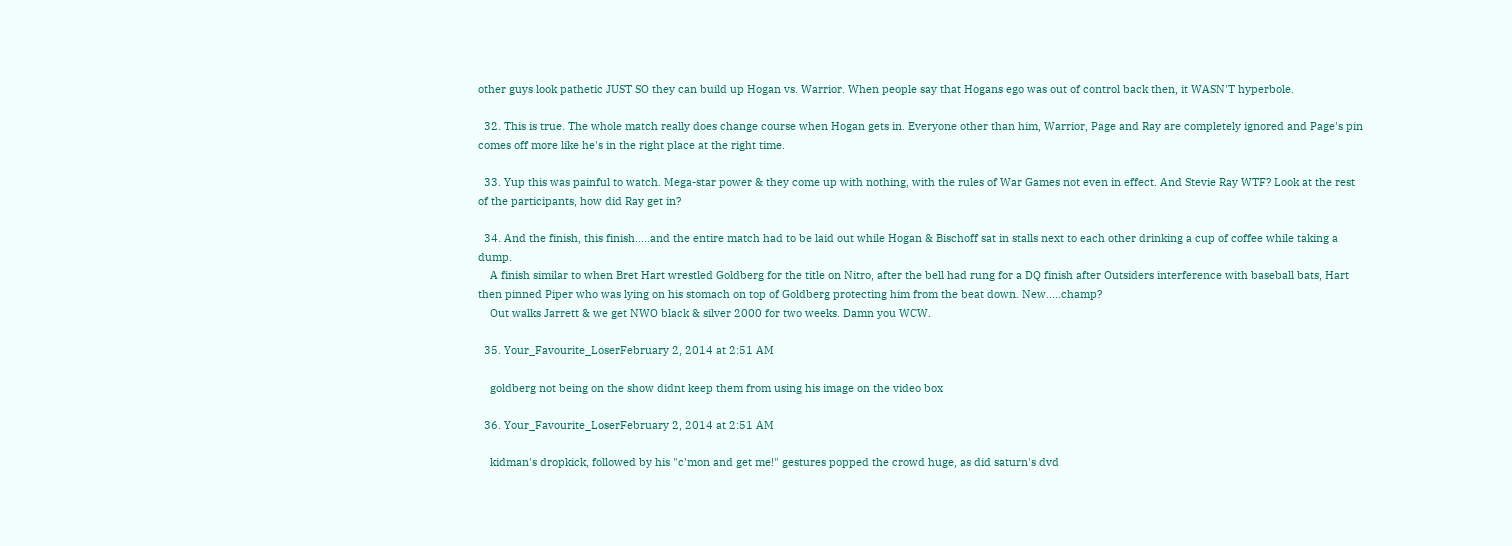other guys look pathetic JUST SO they can build up Hogan vs. Warrior. When people say that Hogans ego was out of control back then, it WASN'T hyperbole.

  32. This is true. The whole match really does change course when Hogan gets in. Everyone other than him, Warrior, Page and Ray are completely ignored and Page's pin comes off more like he's in the right place at the right time.

  33. Yup this was painful to watch. Mega-star power & they come up with nothing, with the rules of War Games not even in effect. And Stevie Ray WTF? Look at the rest of the participants, how did Ray get in?

  34. And the finish, this finish.....and the entire match had to be laid out while Hogan & Bischoff sat in stalls next to each other drinking a cup of coffee while taking a dump.
    A finish similar to when Bret Hart wrestled Goldberg for the title on Nitro, after the bell had rung for a DQ finish after Outsiders interference with baseball bats, Hart then pinned Piper who was lying on his stomach on top of Goldberg protecting him from the beat down. New.....champ?
    Out walks Jarrett & we get NWO black & silver 2000 for two weeks. Damn you WCW.

  35. Your_Favourite_LoserFebruary 2, 2014 at 2:51 AM

    goldberg not being on the show didnt keep them from using his image on the video box

  36. Your_Favourite_LoserFebruary 2, 2014 at 2:51 AM

    kidman's dropkick, followed by his "c'mon and get me!" gestures popped the crowd huge, as did saturn's dvd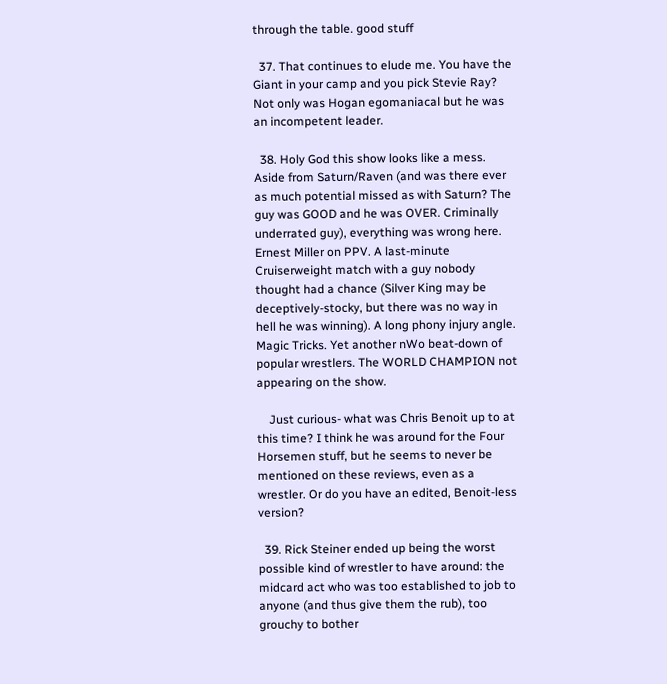through the table. good stuff

  37. That continues to elude me. You have the Giant in your camp and you pick Stevie Ray? Not only was Hogan egomaniacal but he was an incompetent leader.

  38. Holy God this show looks like a mess. Aside from Saturn/Raven (and was there ever as much potential missed as with Saturn? The guy was GOOD and he was OVER. Criminally underrated guy), everything was wrong here. Ernest Miller on PPV. A last-minute Cruiserweight match with a guy nobody thought had a chance (Silver King may be deceptively-stocky, but there was no way in hell he was winning). A long phony injury angle. Magic Tricks. Yet another nWo beat-down of popular wrestlers. The WORLD CHAMPION not appearing on the show.

    Just curious- what was Chris Benoit up to at this time? I think he was around for the Four Horsemen stuff, but he seems to never be mentioned on these reviews, even as a wrestler. Or do you have an edited, Benoit-less version?

  39. Rick Steiner ended up being the worst possible kind of wrestler to have around: the midcard act who was too established to job to anyone (and thus give them the rub), too grouchy to bother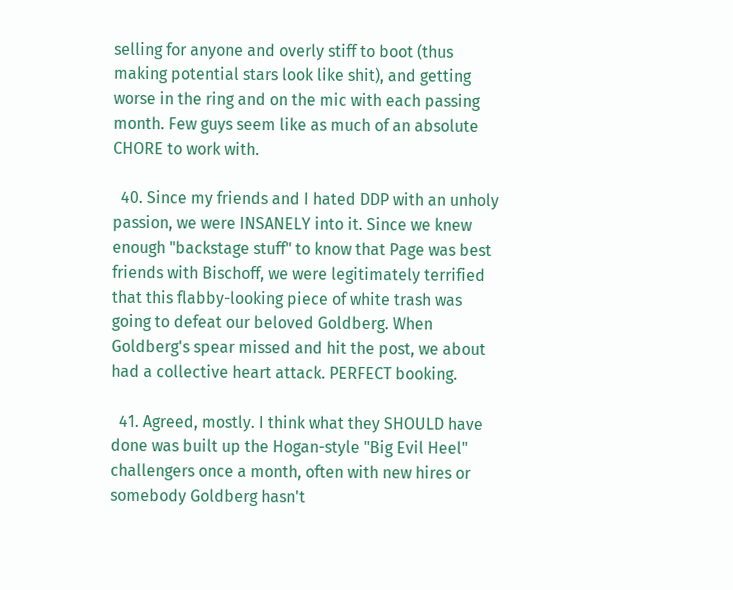selling for anyone and overly stiff to boot (thus making potential stars look like shit), and getting worse in the ring and on the mic with each passing month. Few guys seem like as much of an absolute CHORE to work with.

  40. Since my friends and I hated DDP with an unholy passion, we were INSANELY into it. Since we knew enough "backstage stuff" to know that Page was best friends with Bischoff, we were legitimately terrified that this flabby-looking piece of white trash was going to defeat our beloved Goldberg. When Goldberg's spear missed and hit the post, we about had a collective heart attack. PERFECT booking.

  41. Agreed, mostly. I think what they SHOULD have done was built up the Hogan-style "Big Evil Heel" challengers once a month, often with new hires or somebody Goldberg hasn't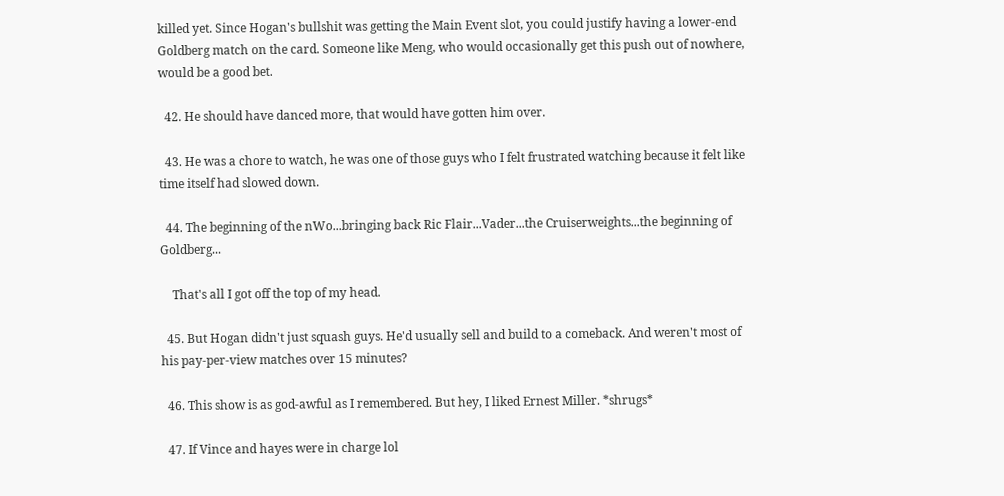killed yet. Since Hogan's bullshit was getting the Main Event slot, you could justify having a lower-end Goldberg match on the card. Someone like Meng, who would occasionally get this push out of nowhere, would be a good bet.

  42. He should have danced more, that would have gotten him over.

  43. He was a chore to watch, he was one of those guys who I felt frustrated watching because it felt like time itself had slowed down.

  44. The beginning of the nWo...bringing back Ric Flair...Vader...the Cruiserweights...the beginning of Goldberg...

    That's all I got off the top of my head.

  45. But Hogan didn't just squash guys. He'd usually sell and build to a comeback. And weren't most of his pay-per-view matches over 15 minutes?

  46. This show is as god-awful as I remembered. But hey, I liked Ernest Miller. *shrugs*

  47. If Vince and hayes were in charge lol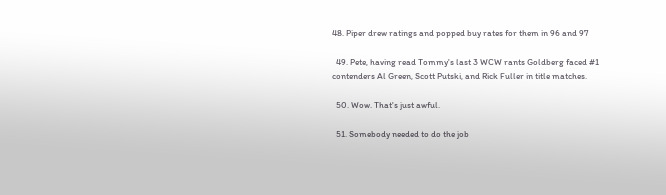48. Piper drew ratings and popped buy rates for them in 96 and 97

  49. Pete, having read Tommy's last 3 WCW rants Goldberg faced #1 contenders Al Green, Scott Putski, and Rick Fuller in title matches.

  50. Wow. That's just awful.

  51. Somebody needed to do the job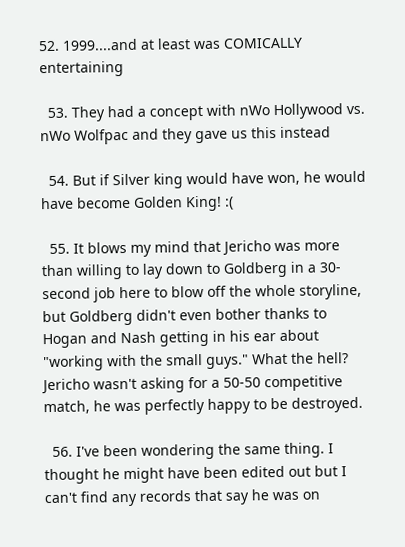52. 1999....and at least was COMICALLY entertaining

  53. They had a concept with nWo Hollywood vs. nWo Wolfpac and they gave us this instead

  54. But if Silver king would have won, he would have become Golden King! :(

  55. It blows my mind that Jericho was more than willing to lay down to Goldberg in a 30-second job here to blow off the whole storyline, but Goldberg didn't even bother thanks to Hogan and Nash getting in his ear about "working with the small guys." What the hell? Jericho wasn't asking for a 50-50 competitive match, he was perfectly happy to be destroyed.

  56. I've been wondering the same thing. I thought he might have been edited out but I can't find any records that say he was on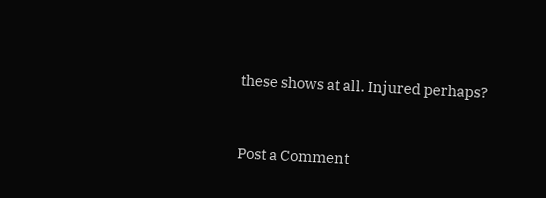these shows at all. Injured perhaps?


Post a Comment